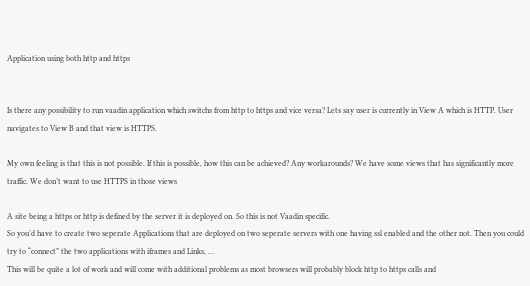Application using both http and https


Is there any possibility to run vaadin application which switchs from http to https and vice versa? Lets say user is currently in View A which is HTTP. User navigates to View B and that view is HTTPS.

My own feeling is that this is not possible. If this is possible, how this can be achieved? Any workarounds? We have some views that has significantly more traffic. We don’t want to use HTTPS in those views

A site being a https or http is defined by the server it is deployed on. So this is not Vaadin specific.
So you’d have to create two seperate Applications that are deployed on two seperate servers with one having ssl enabled and the other not. Then you could try to “connect” the two applications with iframes and Links, …
This will be quite a lot of work and will come with additional problems as most browsers will probably block http to https calls and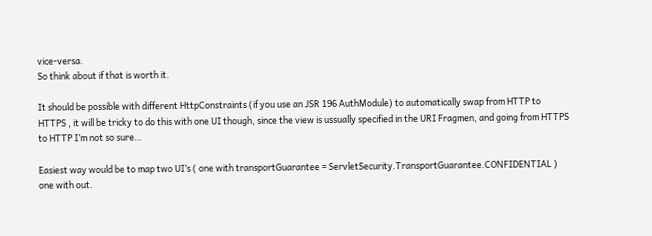vice-versa.
So think about if that is worth it.

It should be possible with different HttpConstraints (if you use an JSR 196 AuthModule) to automatically swap from HTTP to HTTPS , it will be tricky to do this with one UI though, since the view is ussually specified in the URI Fragmen, and going from HTTPS to HTTP I’m not so sure…

Easiest way would be to map two UI’s ( one with transportGuarantee = ServletSecurity.TransportGuarantee.CONFIDENTIAL ) one with out.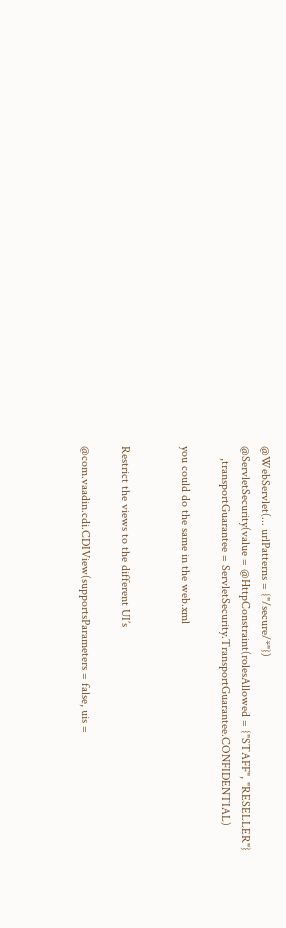@WebServlet(... urlPatterns = {"/secure/*"})
@ServletSecurity(value = @HttpConstraint(rolesAllowed = {"STAFF", "RESELLER"}
    ,transportGuarantee = ServletSecurity.TransportGuarantee.CONFIDENTIAL)

you could do the same in the web.xml


Restrict the views to the different UI’s

@com.vaadin.cdi.CDIView(supportsParameters = false, uis =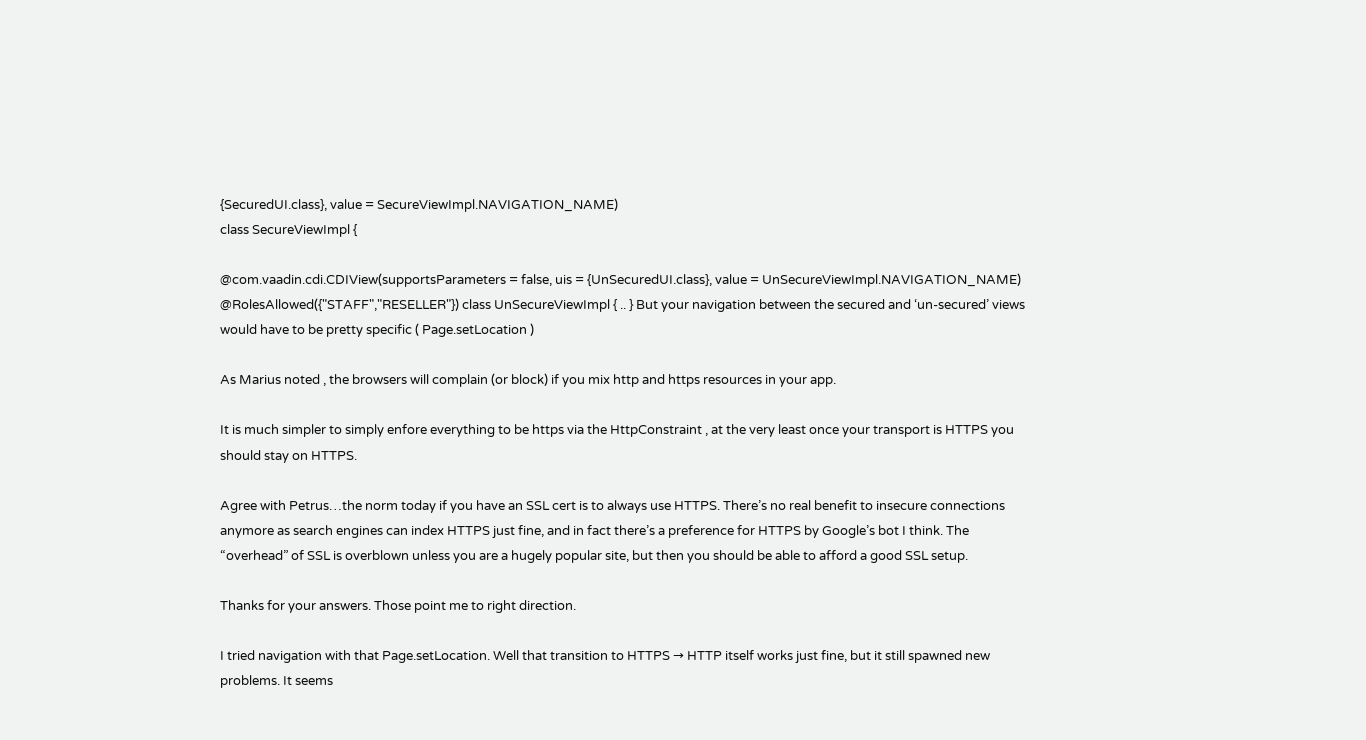{SecuredUI.class}, value = SecureViewImpl.NAVIGATION_NAME)
class SecureViewImpl {

@com.vaadin.cdi.CDIView(supportsParameters = false, uis = {UnSecuredUI.class}, value = UnSecureViewImpl.NAVIGATION_NAME) @RolesAllowed({"STAFF","RESELLER"}) class UnSecureViewImpl { .. } But your navigation between the secured and ‘un-secured’ views would have to be pretty specific ( Page.setLocation )

As Marius noted , the browsers will complain (or block) if you mix http and https resources in your app.

It is much simpler to simply enfore everything to be https via the HttpConstraint , at the very least once your transport is HTTPS you should stay on HTTPS.

Agree with Petrus…the norm today if you have an SSL cert is to always use HTTPS. There’s no real benefit to insecure connections anymore as search engines can index HTTPS just fine, and in fact there’s a preference for HTTPS by Google’s bot I think. The “overhead” of SSL is overblown unless you are a hugely popular site, but then you should be able to afford a good SSL setup.

Thanks for your answers. Those point me to right direction.

I tried navigation with that Page.setLocation. Well that transition to HTTPS → HTTP itself works just fine, but it still spawned new problems. It seems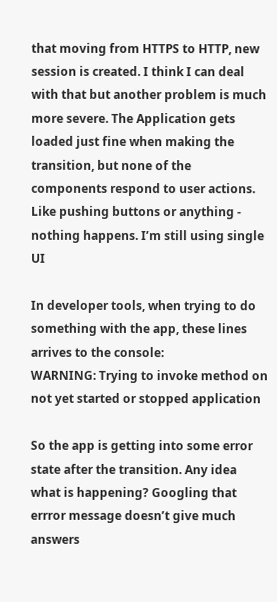that moving from HTTPS to HTTP, new session is created. I think I can deal with that but another problem is much more severe. The Application gets loaded just fine when making the transition, but none of the components respond to user actions. Like pushing buttons or anything - nothing happens. I’m still using single UI

In developer tools, when trying to do something with the app, these lines arrives to the console:
WARNING: Trying to invoke method on not yet started or stopped application

So the app is getting into some error state after the transition. Any idea what is happening? Googling that errror message doesn’t give much answers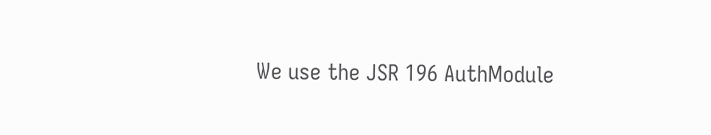We use the JSR 196 AuthModule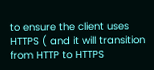to ensure the client uses HTTPS ( and it will transition from HTTP to HTTPS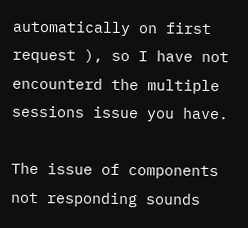automatically on first request ), so I have not encounterd the multiple sessions issue you have.

The issue of components not responding sounds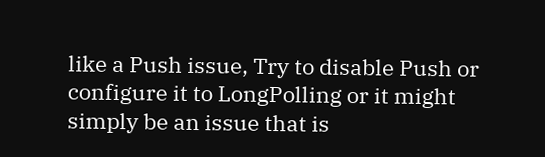like a Push issue, Try to disable Push or configure it to LongPolling or it might simply be an issue that is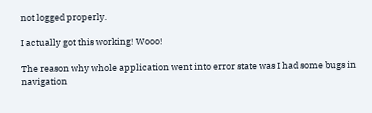not logged properly.

I actually got this working! Wooo!

The reason why whole application went into error state was I had some bugs in navigation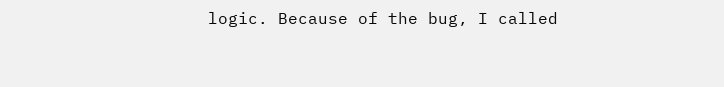logic. Because of the bug, I called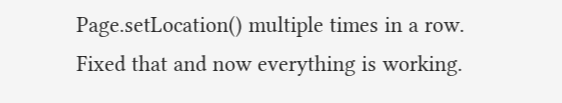Page.setLocation() multiple times in a row. Fixed that and now everything is working.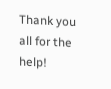Thank you all for the help!